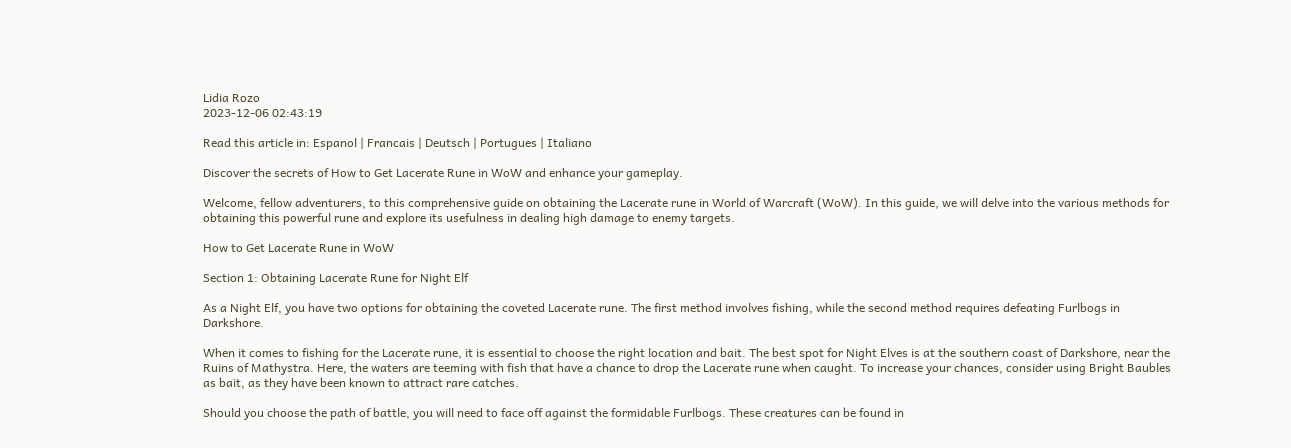Lidia Rozo
2023-12-06 02:43:19

Read this article in: Espanol | Francais | Deutsch | Portugues | Italiano

Discover the secrets of How to Get Lacerate Rune in WoW and enhance your gameplay.

Welcome, fellow adventurers, to this comprehensive guide on obtaining the Lacerate rune in World of Warcraft (WoW). In this guide, we will delve into the various methods for obtaining this powerful rune and explore its usefulness in dealing high damage to enemy targets.

How to Get Lacerate Rune in WoW

Section 1: Obtaining Lacerate Rune for Night Elf

As a Night Elf, you have two options for obtaining the coveted Lacerate rune. The first method involves fishing, while the second method requires defeating Furlbogs in Darkshore.

When it comes to fishing for the Lacerate rune, it is essential to choose the right location and bait. The best spot for Night Elves is at the southern coast of Darkshore, near the Ruins of Mathystra. Here, the waters are teeming with fish that have a chance to drop the Lacerate rune when caught. To increase your chances, consider using Bright Baubles as bait, as they have been known to attract rare catches.

Should you choose the path of battle, you will need to face off against the formidable Furlbogs. These creatures can be found in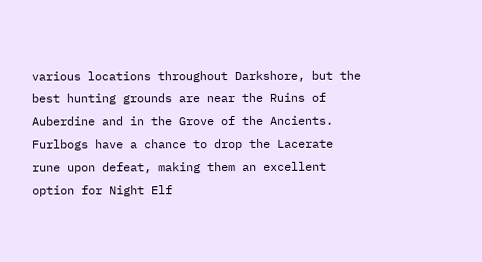various locations throughout Darkshore, but the best hunting grounds are near the Ruins of Auberdine and in the Grove of the Ancients. Furlbogs have a chance to drop the Lacerate rune upon defeat, making them an excellent option for Night Elf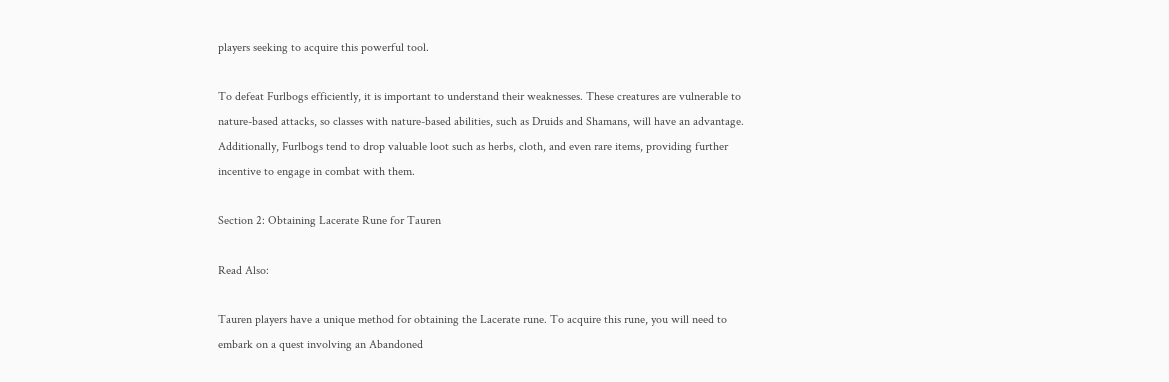players seeking to acquire this powerful tool.

To defeat Furlbogs efficiently, it is important to understand their weaknesses. These creatures are vulnerable to nature-based attacks, so classes with nature-based abilities, such as Druids and Shamans, will have an advantage. Additionally, Furlbogs tend to drop valuable loot such as herbs, cloth, and even rare items, providing further incentive to engage in combat with them.

Section 2: Obtaining Lacerate Rune for Tauren

Read Also:

Tauren players have a unique method for obtaining the Lacerate rune. To acquire this rune, you will need to embark on a quest involving an Abandoned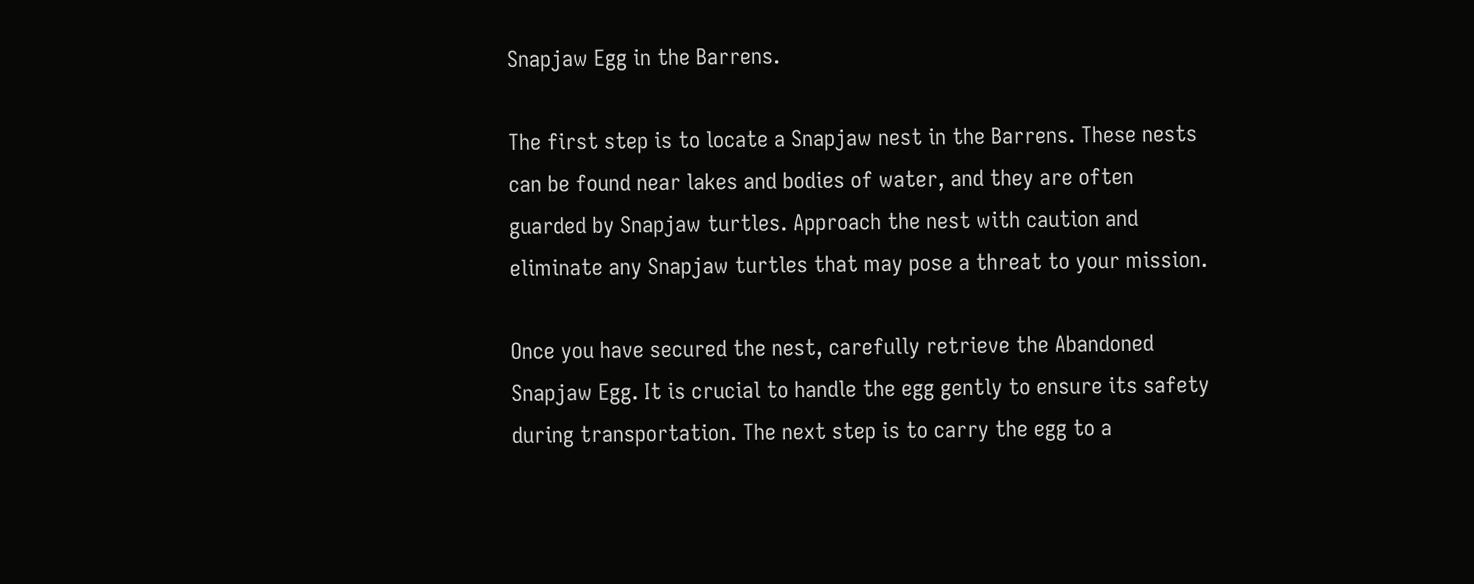Snapjaw Egg in the Barrens.

The first step is to locate a Snapjaw nest in the Barrens. These nests can be found near lakes and bodies of water, and they are often guarded by Snapjaw turtles. Approach the nest with caution and eliminate any Snapjaw turtles that may pose a threat to your mission.

Once you have secured the nest, carefully retrieve the Abandoned Snapjaw Egg. It is crucial to handle the egg gently to ensure its safety during transportation. The next step is to carry the egg to a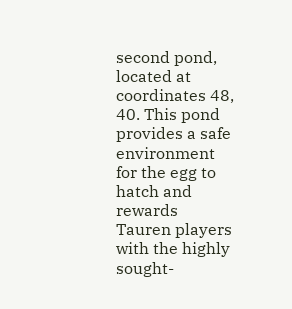second pond, located at coordinates 48, 40. This pond provides a safe environment for the egg to hatch and rewards Tauren players with the highly sought-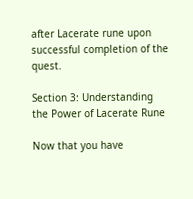after Lacerate rune upon successful completion of the quest.

Section 3: Understanding the Power of Lacerate Rune

Now that you have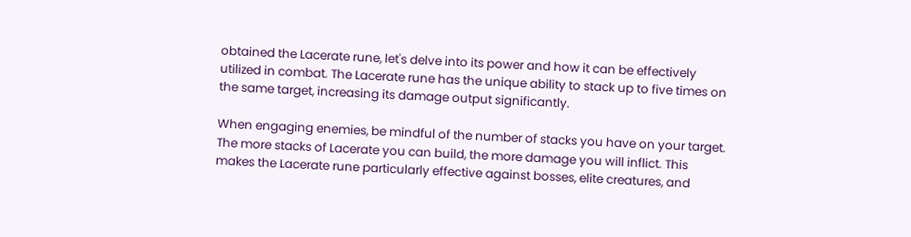obtained the Lacerate rune, let's delve into its power and how it can be effectively utilized in combat. The Lacerate rune has the unique ability to stack up to five times on the same target, increasing its damage output significantly.

When engaging enemies, be mindful of the number of stacks you have on your target. The more stacks of Lacerate you can build, the more damage you will inflict. This makes the Lacerate rune particularly effective against bosses, elite creatures, and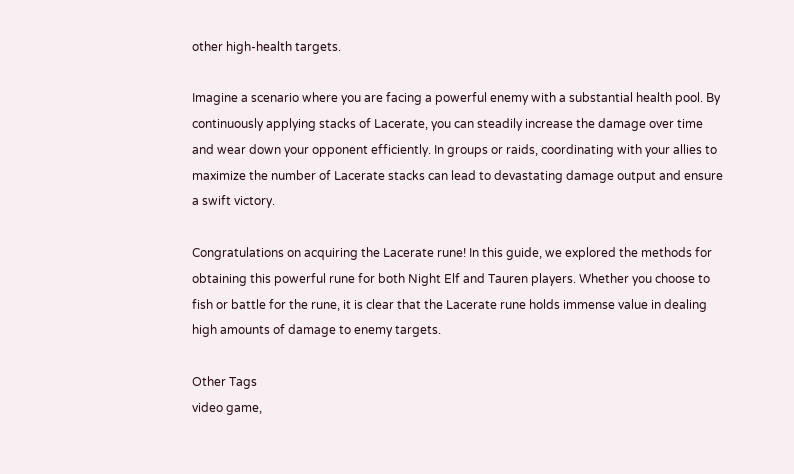other high-health targets.

Imagine a scenario where you are facing a powerful enemy with a substantial health pool. By continuously applying stacks of Lacerate, you can steadily increase the damage over time and wear down your opponent efficiently. In groups or raids, coordinating with your allies to maximize the number of Lacerate stacks can lead to devastating damage output and ensure a swift victory.

Congratulations on acquiring the Lacerate rune! In this guide, we explored the methods for obtaining this powerful rune for both Night Elf and Tauren players. Whether you choose to fish or battle for the rune, it is clear that the Lacerate rune holds immense value in dealing high amounts of damage to enemy targets.

Other Tags
video game,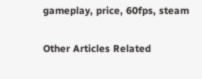gameplay, price, 60fps, steam

Other Articles Related